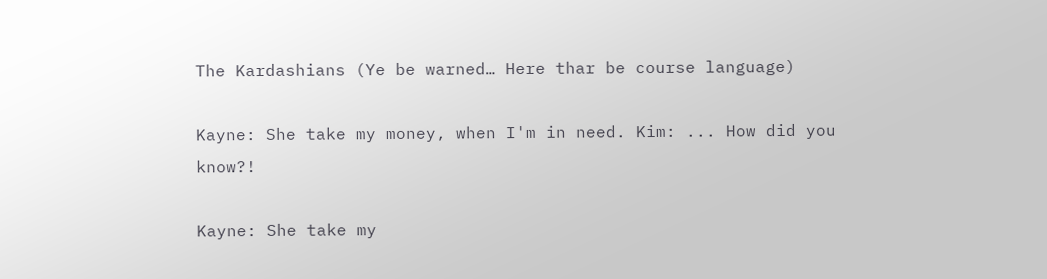The Kardashians (Ye be warned… Here thar be course language)

Kayne: She take my money, when I'm in need. Kim: ... How did you know?!

Kayne: She take my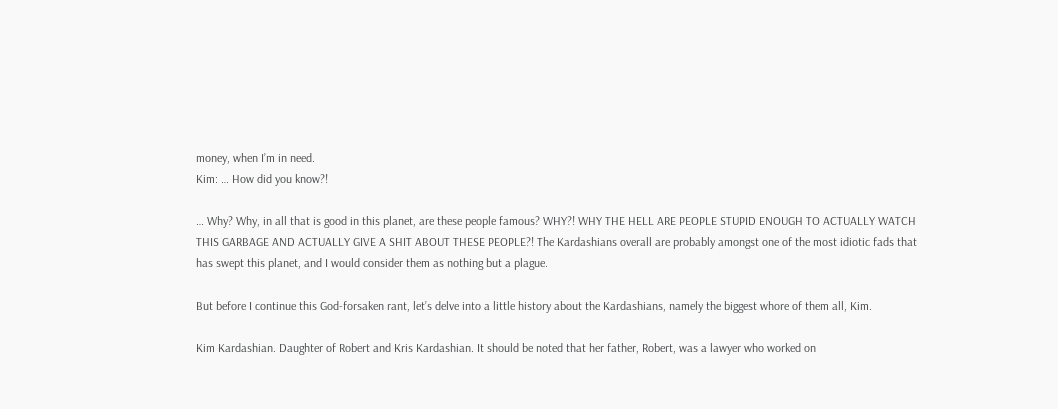money, when I’m in need.
Kim: … How did you know?!

… Why? Why, in all that is good in this planet, are these people famous? WHY?! WHY THE HELL ARE PEOPLE STUPID ENOUGH TO ACTUALLY WATCH THIS GARBAGE AND ACTUALLY GIVE A SHIT ABOUT THESE PEOPLE?! The Kardashians overall are probably amongst one of the most idiotic fads that has swept this planet, and I would consider them as nothing but a plague.

But before I continue this God-forsaken rant, let’s delve into a little history about the Kardashians, namely the biggest whore of them all, Kim.

Kim Kardashian. Daughter of Robert and Kris Kardashian. It should be noted that her father, Robert, was a lawyer who worked on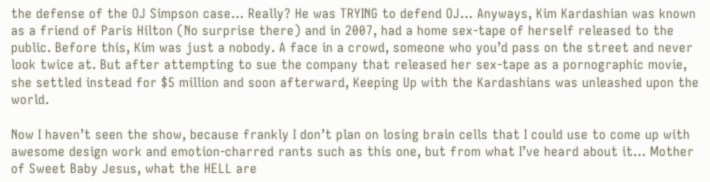the defense of the OJ Simpson case… Really? He was TRYING to defend OJ… Anyways, Kim Kardashian was known as a friend of Paris Hilton (No surprise there) and in 2007, had a home sex-tape of herself released to the public. Before this, Kim was just a nobody. A face in a crowd, someone who you’d pass on the street and never look twice at. But after attempting to sue the company that released her sex-tape as a pornographic movie, she settled instead for $5 million and soon afterward, Keeping Up with the Kardashians was unleashed upon the world.

Now I haven’t seen the show, because frankly I don’t plan on losing brain cells that I could use to come up with awesome design work and emotion-charred rants such as this one, but from what I’ve heard about it… Mother of Sweet Baby Jesus, what the HELL are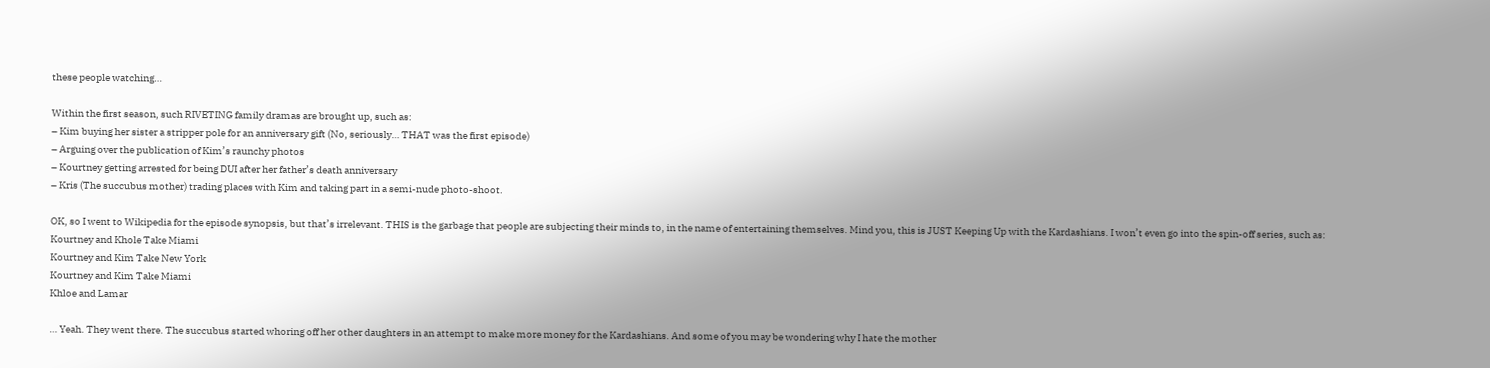these people watching…

Within the first season, such RIVETING family dramas are brought up, such as:
– Kim buying her sister a stripper pole for an anniversary gift (No, seriously… THAT was the first episode)
– Arguing over the publication of Kim’s raunchy photos
– Kourtney getting arrested for being DUI after her father’s death anniversary
– Kris (The succubus mother) trading places with Kim and taking part in a semi-nude photo-shoot.

OK, so I went to Wikipedia for the episode synopsis, but that’s irrelevant. THIS is the garbage that people are subjecting their minds to, in the name of entertaining themselves. Mind you, this is JUST Keeping Up with the Kardashians. I won’t even go into the spin-off series, such as:
Kourtney and Khole Take Miami
Kourtney and Kim Take New York
Kourtney and Kim Take Miami
Khloe and Lamar

… Yeah. They went there. The succubus started whoring off her other daughters in an attempt to make more money for the Kardashians. And some of you may be wondering why I hate the mother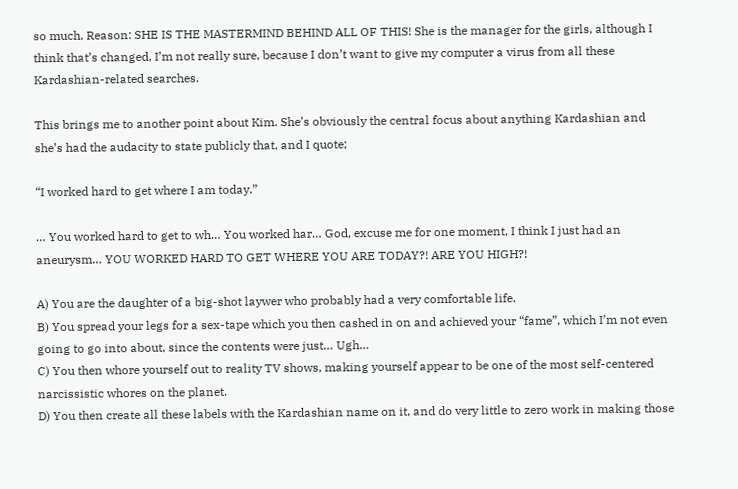so much. Reason: SHE IS THE MASTERMIND BEHIND ALL OF THIS! She is the manager for the girls, although I think that’s changed, I’m not really sure, because I don’t want to give my computer a virus from all these Kardashian-related searches.

This brings me to another point about Kim. She’s obviously the central focus about anything Kardashian and she’s had the audacity to state publicly that, and I quote;

“I worked hard to get where I am today.”

… You worked hard to get to wh… You worked har… God, excuse me for one moment, I think I just had an aneurysm… YOU WORKED HARD TO GET WHERE YOU ARE TODAY?! ARE YOU HIGH?!

A) You are the daughter of a big-shot laywer who probably had a very comfortable life.
B) You spread your legs for a sex-tape which you then cashed in on and achieved your “fame”, which I’m not even going to go into about, since the contents were just… Ugh…
C) You then whore yourself out to reality TV shows, making yourself appear to be one of the most self-centered narcissistic whores on the planet.
D) You then create all these labels with the Kardashian name on it, and do very little to zero work in making those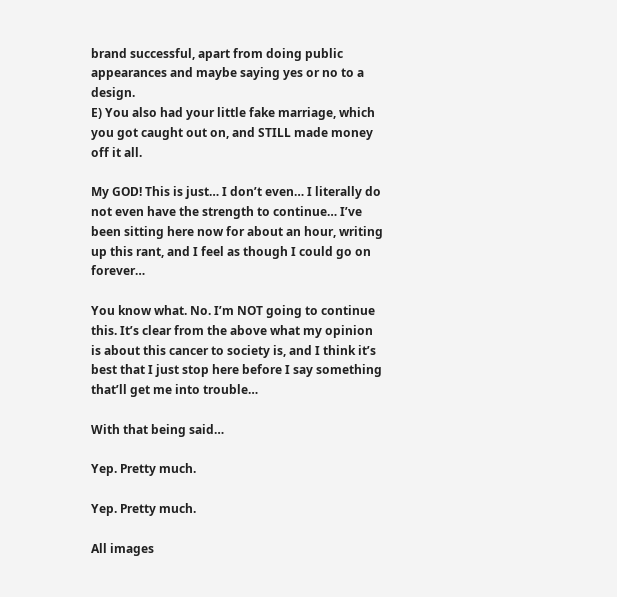brand successful, apart from doing public appearances and maybe saying yes or no to a design.
E) You also had your little fake marriage, which you got caught out on, and STILL made money off it all.

My GOD! This is just… I don’t even… I literally do not even have the strength to continue… I’ve been sitting here now for about an hour, writing up this rant, and I feel as though I could go on forever…

You know what. No. I’m NOT going to continue this. It’s clear from the above what my opinion is about this cancer to society is, and I think it’s best that I just stop here before I say something that’ll get me into trouble…

With that being said…

Yep. Pretty much.

Yep. Pretty much.

All images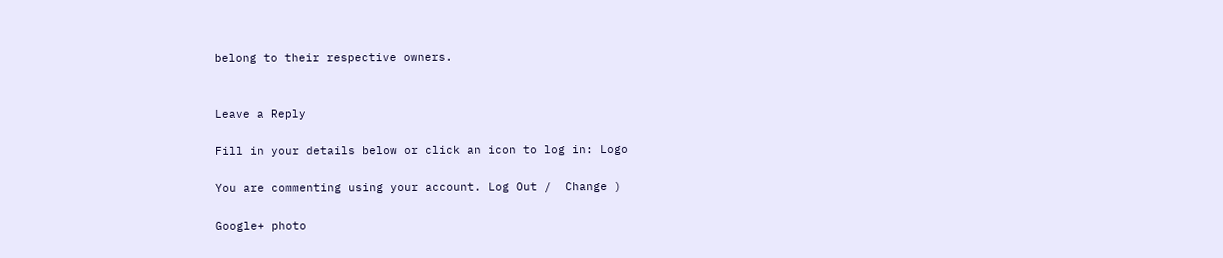belong to their respective owners.


Leave a Reply

Fill in your details below or click an icon to log in: Logo

You are commenting using your account. Log Out /  Change )

Google+ photo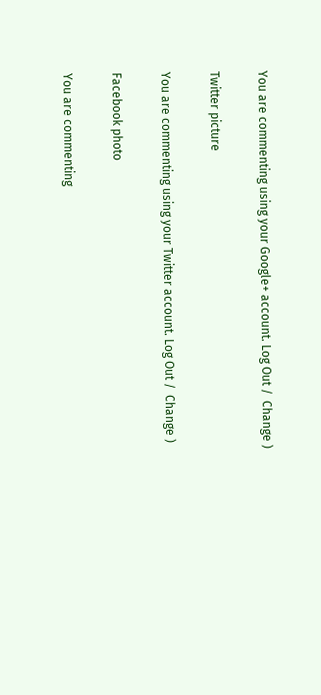You are commenting using your Google+ account. Log Out /  Change )

Twitter picture

You are commenting using your Twitter account. Log Out /  Change )

Facebook photo

You are commenting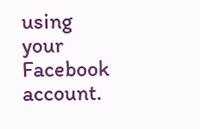using your Facebook account.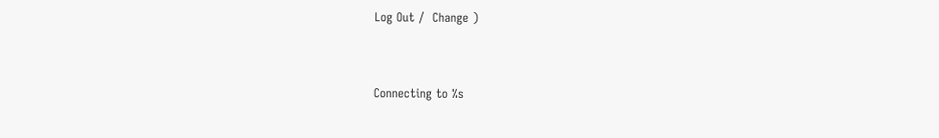Log Out /  Change )


Connecting to %s